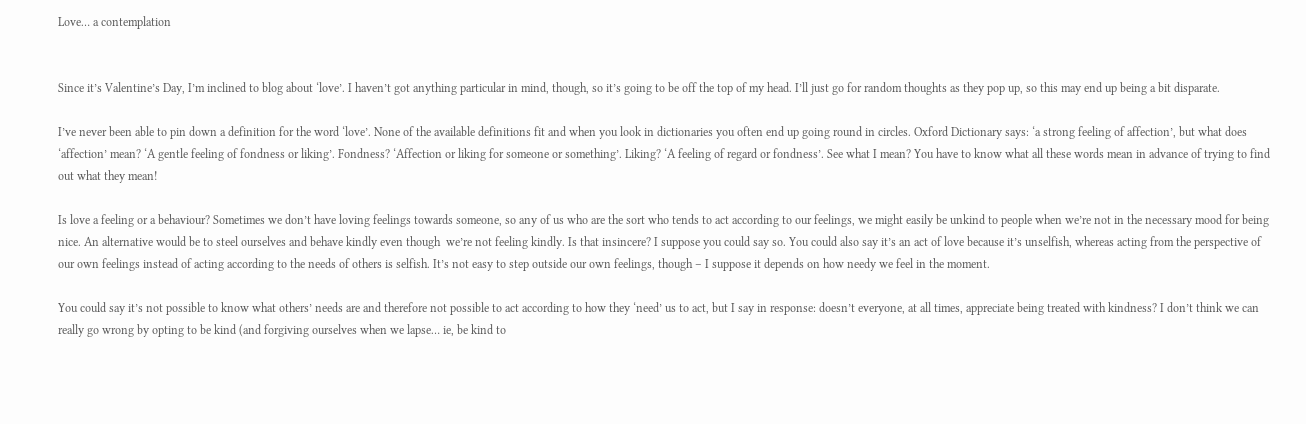Love… a contemplation


Since it’s Valentine’s Day, I’m inclined to blog about ‘love’. I haven’t got anything particular in mind, though, so it’s going to be off the top of my head. I’ll just go for random thoughts as they pop up, so this may end up being a bit disparate.

I’ve never been able to pin down a definition for the word ‘love’. None of the available definitions fit and when you look in dictionaries you often end up going round in circles. Oxford Dictionary says: ‘a strong feeling of affection’, but what does ‘affection’ mean? ‘A gentle feeling of fondness or liking’. Fondness? ‘Affection or liking for someone or something’. Liking? ‘A feeling of regard or fondness’. See what I mean? You have to know what all these words mean in advance of trying to find out what they mean!

Is love a feeling or a behaviour? Sometimes we don’t have loving feelings towards someone, so any of us who are the sort who tends to act according to our feelings, we might easily be unkind to people when we’re not in the necessary mood for being nice. An alternative would be to steel ourselves and behave kindly even though  we’re not feeling kindly. Is that insincere? I suppose you could say so. You could also say it’s an act of love because it’s unselfish, whereas acting from the perspective of our own feelings instead of acting according to the needs of others is selfish. It’s not easy to step outside our own feelings, though – I suppose it depends on how needy we feel in the moment.

You could say it’s not possible to know what others’ needs are and therefore not possible to act according to how they ‘need’ us to act, but I say in response: doesn’t everyone, at all times, appreciate being treated with kindness? I don’t think we can really go wrong by opting to be kind (and forgiving ourselves when we lapse… ie, be kind to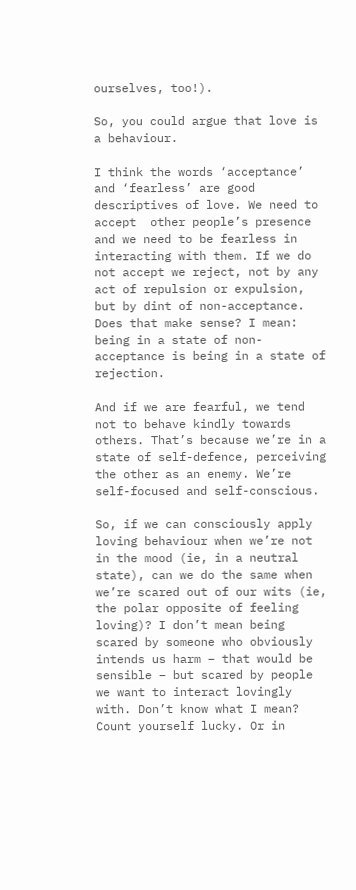ourselves, too!).

So, you could argue that love is a behaviour.

I think the words ‘acceptance’ and ‘fearless’ are good descriptives of love. We need to accept  other people’s presence and we need to be fearless in interacting with them. If we do not accept we reject, not by any act of repulsion or expulsion, but by dint of non-acceptance. Does that make sense? I mean: being in a state of non-acceptance is being in a state of rejection.

And if we are fearful, we tend not to behave kindly towards others. That’s because we’re in a state of self-defence, perceiving the other as an enemy. We’re self-focused and self-conscious.

So, if we can consciously apply loving behaviour when we’re not in the mood (ie, in a neutral state), can we do the same when we’re scared out of our wits (ie, the polar opposite of feeling loving)? I don’t mean being scared by someone who obviously intends us harm – that would be sensible – but scared by people we want to interact lovingly with. Don’t know what I mean? Count yourself lucky. Or in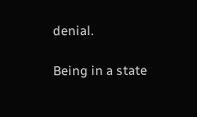denial.

Being in a state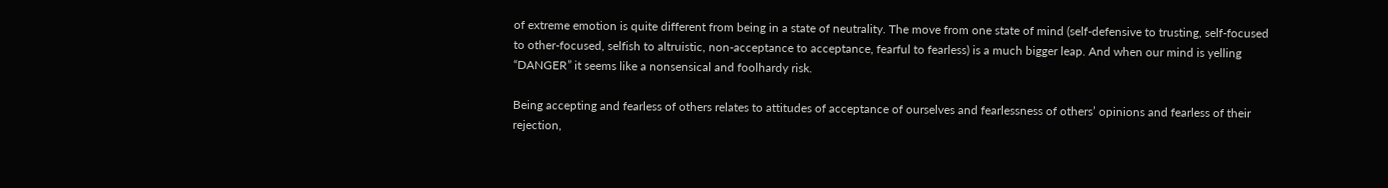of extreme emotion is quite different from being in a state of neutrality. The move from one state of mind (self-defensive to trusting, self-focused to other-focused, selfish to altruistic, non-acceptance to acceptance, fearful to fearless) is a much bigger leap. And when our mind is yelling “DANGER” it seems like a nonsensical and foolhardy risk.

Being accepting and fearless of others relates to attitudes of acceptance of ourselves and fearlessness of others’ opinions and fearless of their rejection,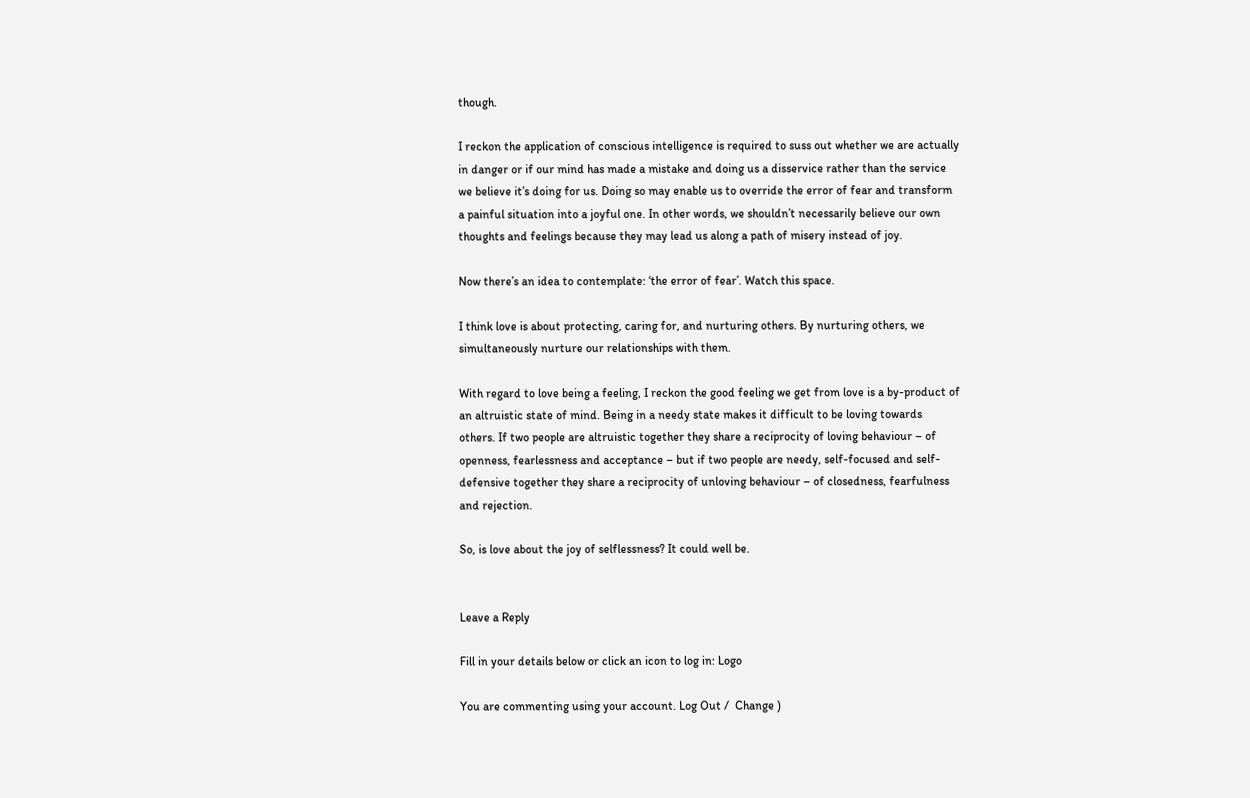though.

I reckon the application of conscious intelligence is required to suss out whether we are actually in danger or if our mind has made a mistake and doing us a disservice rather than the service we believe it’s doing for us. Doing so may enable us to override the error of fear and transform a painful situation into a joyful one. In other words, we shouldn’t necessarily believe our own thoughts and feelings because they may lead us along a path of misery instead of joy.

Now there’s an idea to contemplate: ‘the error of fear’. Watch this space.

I think love is about protecting, caring for, and nurturing others. By nurturing others, we simultaneously nurture our relationships with them.

With regard to love being a feeling, I reckon the good feeling we get from love is a by-product of an altruistic state of mind. Being in a needy state makes it difficult to be loving towards others. If two people are altruistic together they share a reciprocity of loving behaviour – of openness, fearlessness and acceptance – but if two people are needy, self-focused and self-defensive together they share a reciprocity of unloving behaviour – of closedness, fearfulness and rejection.

So, is love about the joy of selflessness? It could well be.


Leave a Reply

Fill in your details below or click an icon to log in: Logo

You are commenting using your account. Log Out /  Change )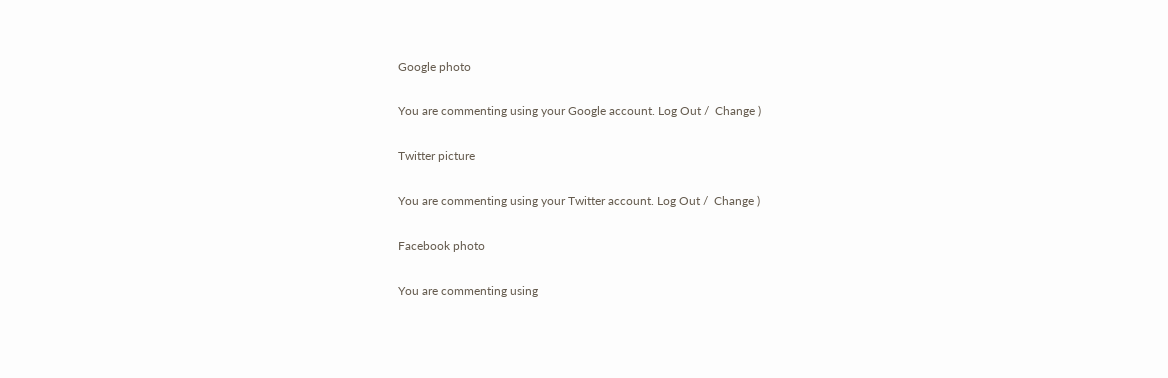Google photo

You are commenting using your Google account. Log Out /  Change )

Twitter picture

You are commenting using your Twitter account. Log Out /  Change )

Facebook photo

You are commenting using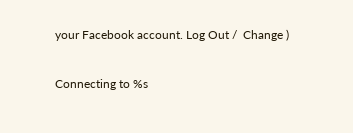your Facebook account. Log Out /  Change )

Connecting to %s